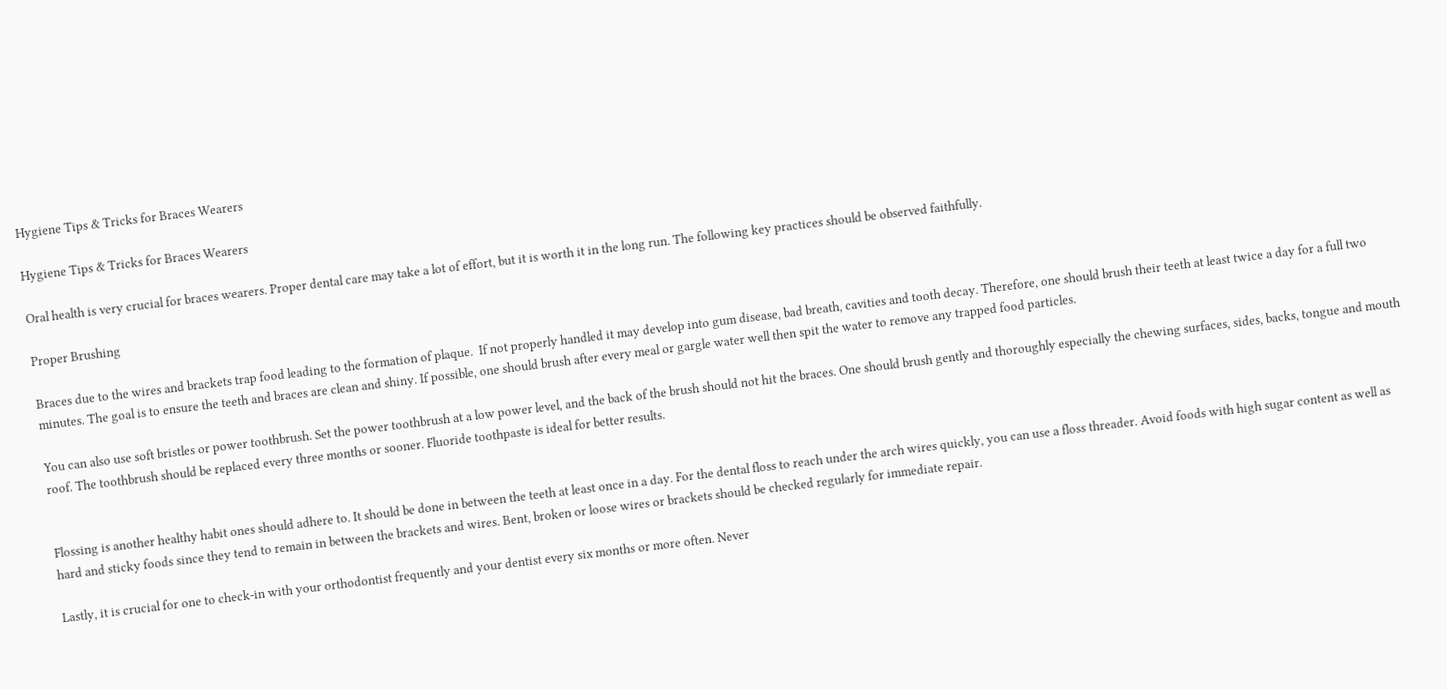Hygiene Tips & Tricks for Braces Wearers

Hygiene Tips & Tricks for Braces Wearers

Oral health is very crucial for braces wearers. Proper dental care may take a lot of effort, but it is worth it in the long run. The following key practices should be observed faithfully.

Proper Brushing

Braces due to the wires and brackets trap food leading to the formation of plaque.  If not properly handled it may develop into gum disease, bad breath, cavities and tooth decay. Therefore, one should brush their teeth at least twice a day for a full two minutes. The goal is to ensure the teeth and braces are clean and shiny. If possible, one should brush after every meal or gargle water well then spit the water to remove any trapped food particles.

You can also use soft bristles or power toothbrush. Set the power toothbrush at a low power level, and the back of the brush should not hit the braces. One should brush gently and thoroughly especially the chewing surfaces, sides, backs, tongue and mouth roof. The toothbrush should be replaced every three months or sooner. Fluoride toothpaste is ideal for better results.


Flossing is another healthy habit ones should adhere to. It should be done in between the teeth at least once in a day. For the dental floss to reach under the arch wires quickly, you can use a floss threader. Avoid foods with high sugar content as well as hard and sticky foods since they tend to remain in between the brackets and wires. Bent, broken or loose wires or brackets should be checked regularly for immediate repair.

Lastly, it is crucial for one to check-in with your orthodontist frequently and your dentist every six months or more often. Never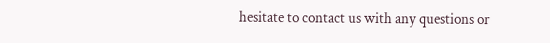hesitate to contact us with any questions or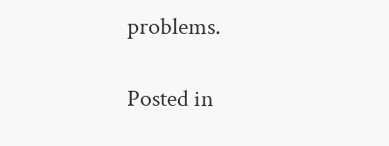problems.

Posted in